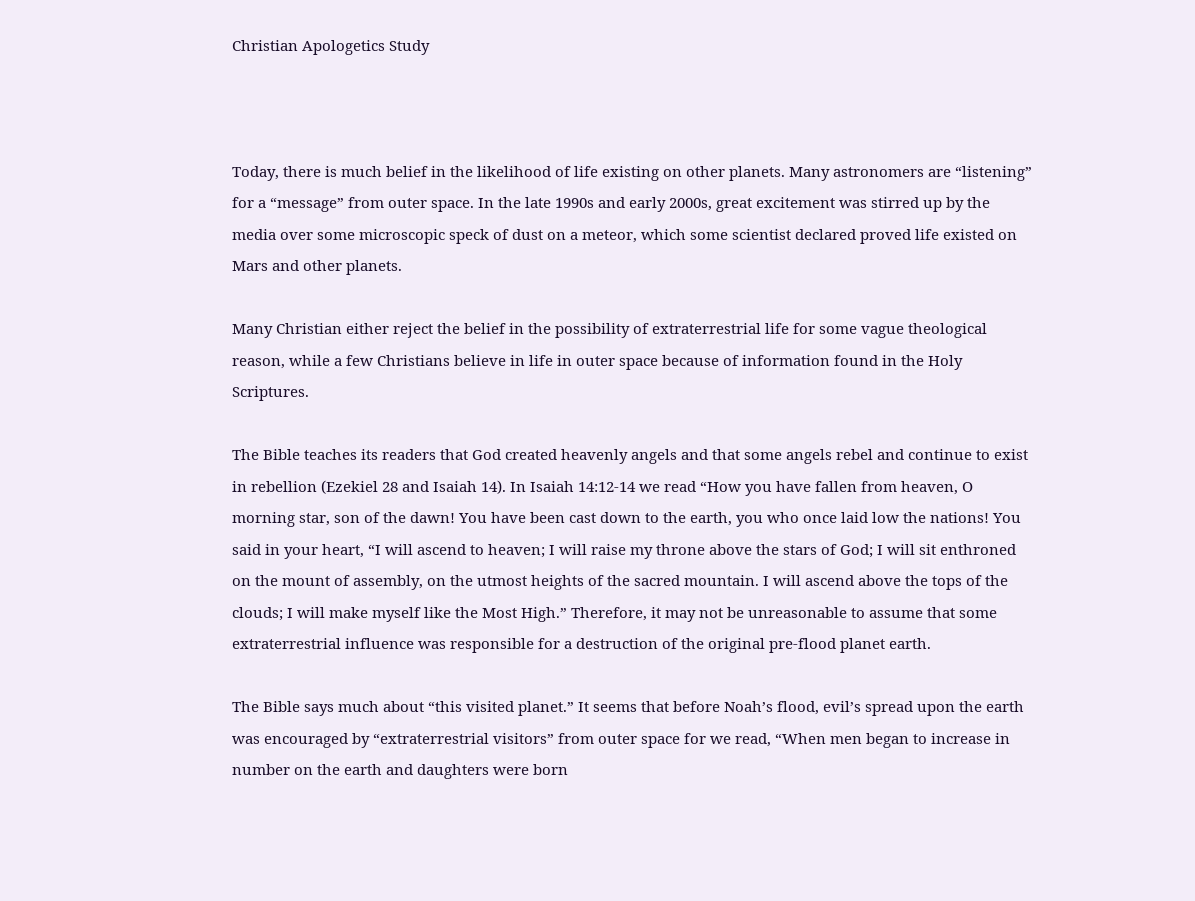Christian Apologetics Study



Today, there is much belief in the likelihood of life existing on other planets. Many astronomers are “listening” for a “message” from outer space. In the late 1990s and early 2000s, great excitement was stirred up by the media over some microscopic speck of dust on a meteor, which some scientist declared proved life existed on Mars and other planets.

Many Christian either reject the belief in the possibility of extraterrestrial life for some vague theological reason, while a few Christians believe in life in outer space because of information found in the Holy Scriptures.

The Bible teaches its readers that God created heavenly angels and that some angels rebel and continue to exist in rebellion (Ezekiel 28 and Isaiah 14). In Isaiah 14:12-14 we read “How you have fallen from heaven, O morning star, son of the dawn! You have been cast down to the earth, you who once laid low the nations! You said in your heart, “I will ascend to heaven; I will raise my throne above the stars of God; I will sit enthroned on the mount of assembly, on the utmost heights of the sacred mountain. I will ascend above the tops of the clouds; I will make myself like the Most High.” Therefore, it may not be unreasonable to assume that some extraterrestrial influence was responsible for a destruction of the original pre-flood planet earth.

The Bible says much about “this visited planet.” It seems that before Noah’s flood, evil’s spread upon the earth was encouraged by “extraterrestrial visitors” from outer space for we read, “When men began to increase in number on the earth and daughters were born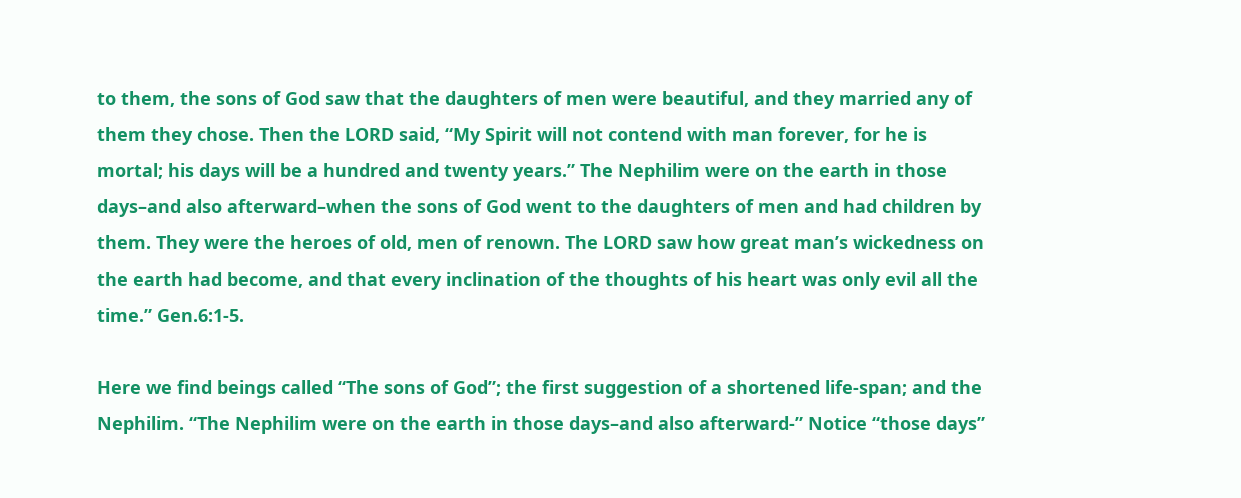to them, the sons of God saw that the daughters of men were beautiful, and they married any of them they chose. Then the LORD said, “My Spirit will not contend with man forever, for he is mortal; his days will be a hundred and twenty years.” The Nephilim were on the earth in those days–and also afterward–when the sons of God went to the daughters of men and had children by them. They were the heroes of old, men of renown. The LORD saw how great man’s wickedness on the earth had become, and that every inclination of the thoughts of his heart was only evil all the time.” Gen.6:1-5.

Here we find beings called “The sons of God”; the first suggestion of a shortened life-span; and the Nephilim. “The Nephilim were on the earth in those days–and also afterward-” Notice “those days”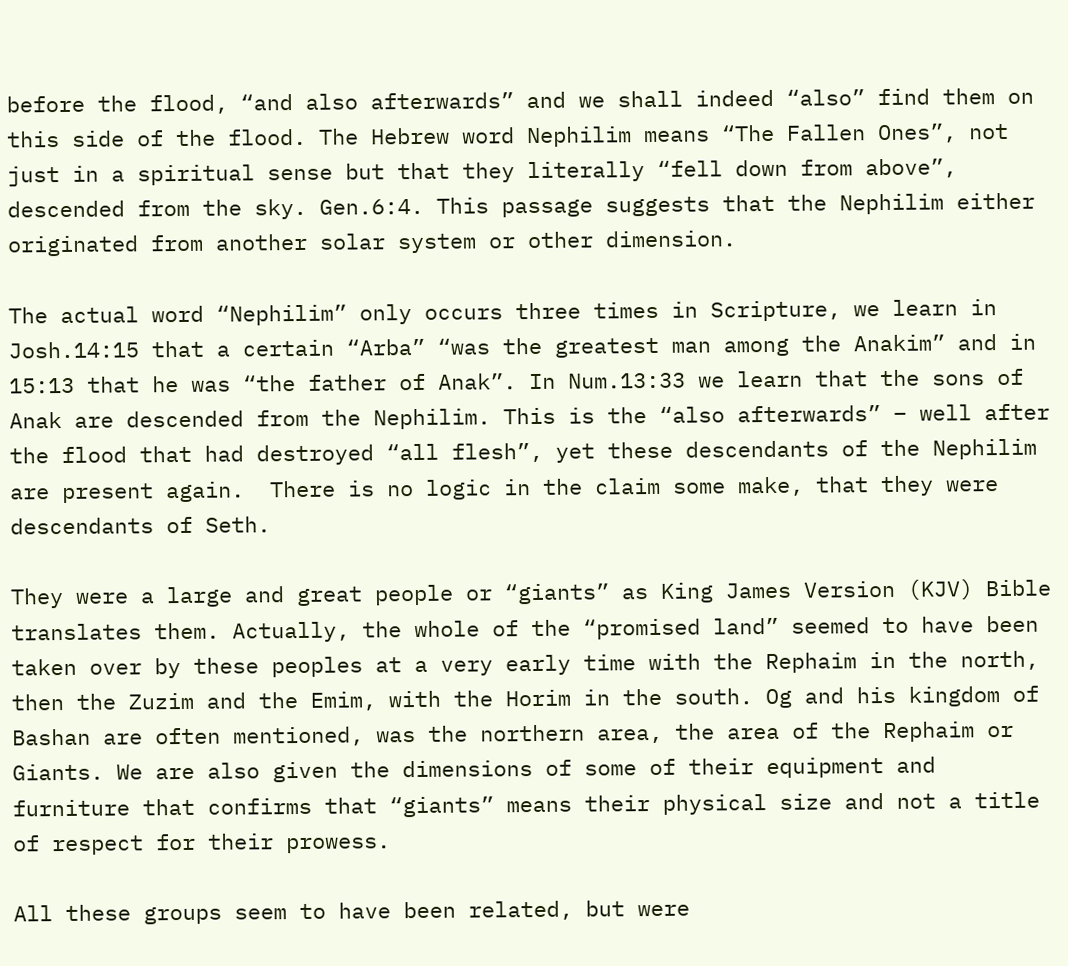before the flood, “and also afterwards” and we shall indeed “also” find them on this side of the flood. The Hebrew word Nephilim means “The Fallen Ones”, not just in a spiritual sense but that they literally “fell down from above”, descended from the sky. Gen.6:4. This passage suggests that the Nephilim either originated from another solar system or other dimension.

The actual word “Nephilim” only occurs three times in Scripture, we learn in Josh.14:15 that a certain “Arba” “was the greatest man among the Anakim” and in 15:13 that he was “the father of Anak”. In Num.13:33 we learn that the sons of Anak are descended from the Nephilim. This is the “also afterwards” – well after the flood that had destroyed “all flesh”, yet these descendants of the Nephilim are present again.  There is no logic in the claim some make, that they were descendants of Seth.

They were a large and great people or “giants” as King James Version (KJV) Bible translates them. Actually, the whole of the “promised land” seemed to have been taken over by these peoples at a very early time with the Rephaim in the north, then the Zuzim and the Emim, with the Horim in the south. Og and his kingdom of Bashan are often mentioned, was the northern area, the area of the Rephaim or Giants. We are also given the dimensions of some of their equipment and furniture that confirms that “giants” means their physical size and not a title of respect for their prowess.

All these groups seem to have been related, but were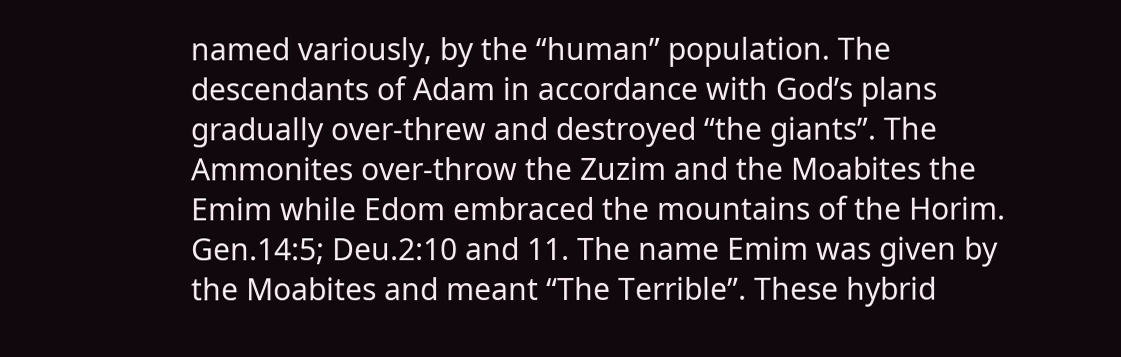named variously, by the “human” population. The descendants of Adam in accordance with God’s plans gradually over-threw and destroyed “the giants”. The Ammonites over-throw the Zuzim and the Moabites the Emim while Edom embraced the mountains of the Horim. Gen.14:5; Deu.2:10 and 11. The name Emim was given by the Moabites and meant “The Terrible”. These hybrid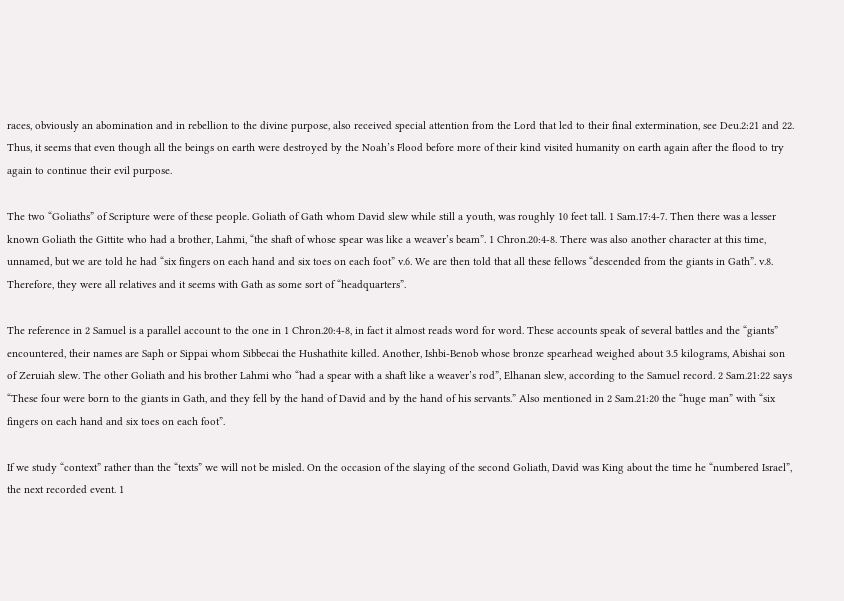races, obviously an abomination and in rebellion to the divine purpose, also received special attention from the Lord that led to their final extermination, see Deu.2:21 and 22. Thus, it seems that even though all the beings on earth were destroyed by the Noah’s Flood before more of their kind visited humanity on earth again after the flood to try again to continue their evil purpose.

The two “Goliaths” of Scripture were of these people. Goliath of Gath whom David slew while still a youth, was roughly 10 feet tall. 1 Sam.17:4-7. Then there was a lesser known Goliath the Gittite who had a brother, Lahmi, “the shaft of whose spear was like a weaver’s beam”. 1 Chron.20:4-8. There was also another character at this time, unnamed, but we are told he had “six fingers on each hand and six toes on each foot” v.6. We are then told that all these fellows “descended from the giants in Gath”. v.8. Therefore, they were all relatives and it seems with Gath as some sort of “headquarters”.

The reference in 2 Samuel is a parallel account to the one in 1 Chron.20:4-8, in fact it almost reads word for word. These accounts speak of several battles and the “giants” encountered, their names are Saph or Sippai whom Sibbecai the Hushathite killed. Another, Ishbi-Benob whose bronze spearhead weighed about 3.5 kilograms, Abishai son of Zeruiah slew. The other Goliath and his brother Lahmi who “had a spear with a shaft like a weaver’s rod”, Elhanan slew, according to the Samuel record. 2 Sam.21:22 says “These four were born to the giants in Gath, and they fell by the hand of David and by the hand of his servants.” Also mentioned in 2 Sam.21:20 the “huge man” with “six fingers on each hand and six toes on each foot”.

If we study “context” rather than the “texts” we will not be misled. On the occasion of the slaying of the second Goliath, David was King about the time he “numbered Israel”, the next recorded event. 1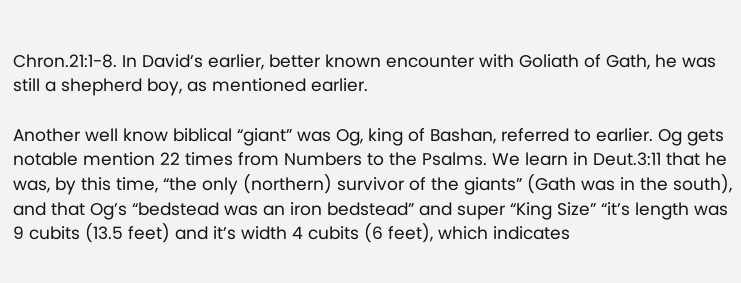Chron.21:1-8. In David’s earlier, better known encounter with Goliath of Gath, he was still a shepherd boy, as mentioned earlier.

Another well know biblical “giant” was Og, king of Bashan, referred to earlier. Og gets notable mention 22 times from Numbers to the Psalms. We learn in Deut.3:11 that he was, by this time, “the only (northern) survivor of the giants” (Gath was in the south), and that Og’s “bedstead was an iron bedstead” and super “King Size” “it’s length was 9 cubits (13.5 feet) and it’s width 4 cubits (6 feet), which indicates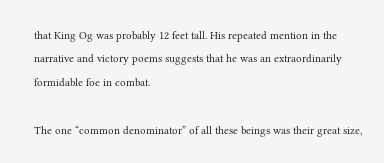that King Og was probably 12 feet tall. His repeated mention in the narrative and victory poems suggests that he was an extraordinarily formidable foe in combat.

The one “common denominator” of all these beings was their great size,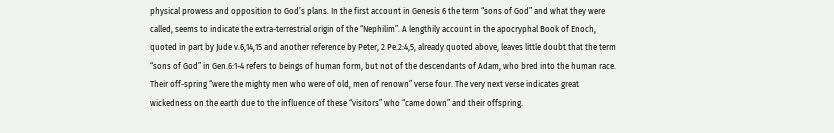physical prowess and opposition to God’s plans. In the first account in Genesis 6 the term “sons of God” and what they were called, seems to indicate the extra-terrestrial origin of the “Nephilim”. A lengthily account in the apocryphal Book of Enoch, quoted in part by Jude v.6,14,15 and another reference by Peter, 2 Pe.2:4,5, already quoted above, leaves little doubt that the term “sons of God” in Gen.6:1-4 refers to beings of human form, but not of the descendants of Adam, who bred into the human race. Their off-spring “were the mighty men who were of old, men of renown” verse four. The very next verse indicates great wickedness on the earth due to the influence of these “visitors” who “came down” and their offspring.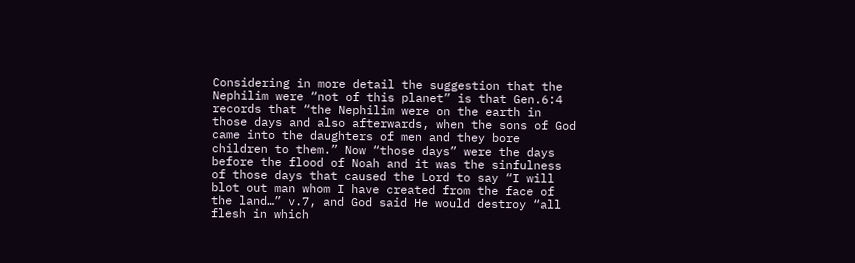Considering in more detail the suggestion that the Nephilim were “not of this planet” is that Gen.6:4 records that “the Nephilim were on the earth in those days and also afterwards, when the sons of God came into the daughters of men and they bore children to them.” Now “those days” were the days before the flood of Noah and it was the sinfulness of those days that caused the Lord to say “I will blot out man whom I have created from the face of the land…” v.7, and God said He would destroy “all flesh in which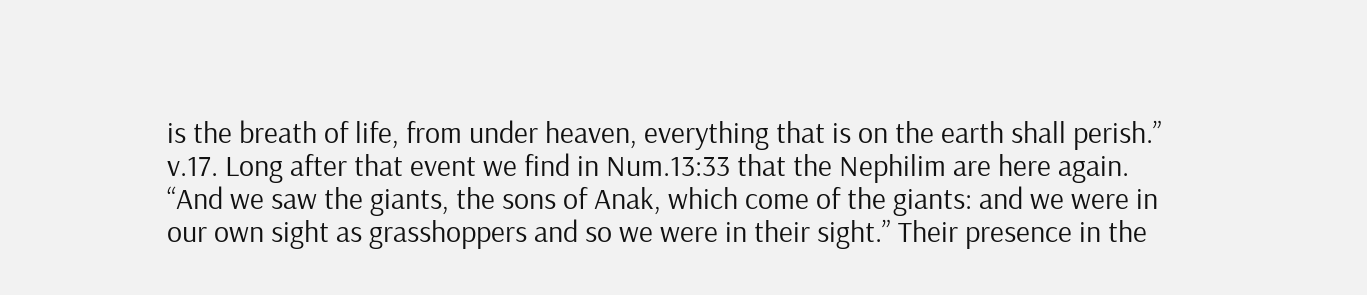is the breath of life, from under heaven, everything that is on the earth shall perish.” v.17. Long after that event we find in Num.13:33 that the Nephilim are here again. “And we saw the giants, the sons of Anak, which come of the giants: and we were in our own sight as grasshoppers and so we were in their sight.” Their presence in the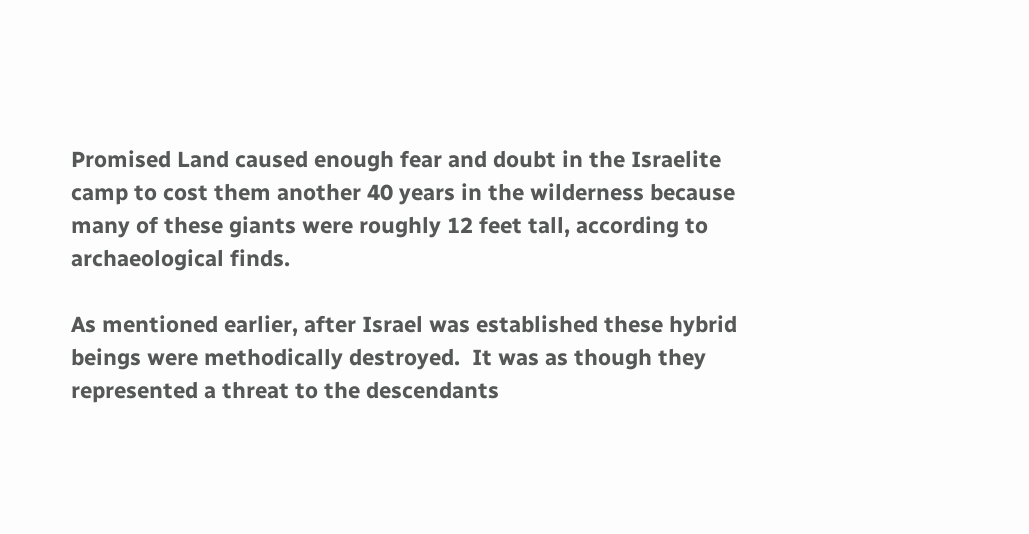Promised Land caused enough fear and doubt in the Israelite camp to cost them another 40 years in the wilderness because many of these giants were roughly 12 feet tall, according to archaeological finds.

As mentioned earlier, after Israel was established these hybrid beings were methodically destroyed.  It was as though they represented a threat to the descendants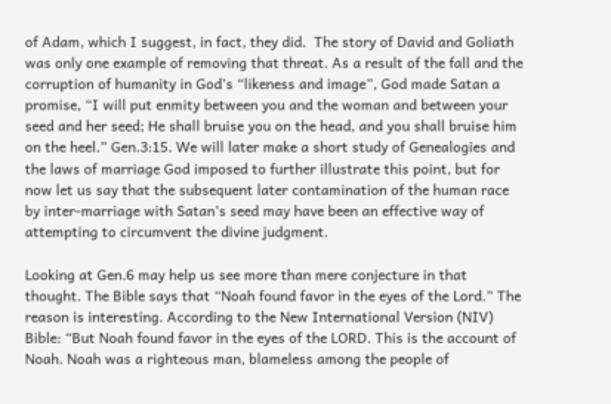of Adam, which I suggest, in fact, they did.  The story of David and Goliath was only one example of removing that threat. As a result of the fall and the corruption of humanity in God’s “likeness and image”, God made Satan a promise, “I will put enmity between you and the woman and between your seed and her seed; He shall bruise you on the head, and you shall bruise him on the heel.” Gen.3:15. We will later make a short study of Genealogies and the laws of marriage God imposed to further illustrate this point, but for now let us say that the subsequent later contamination of the human race by inter-marriage with Satan’s seed may have been an effective way of attempting to circumvent the divine judgment.

Looking at Gen.6 may help us see more than mere conjecture in that thought. The Bible says that “Noah found favor in the eyes of the Lord.” The reason is interesting. According to the New International Version (NIV) Bible: “But Noah found favor in the eyes of the LORD. This is the account of Noah. Noah was a righteous man, blameless among the people of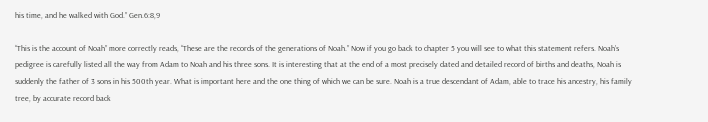his time, and he walked with God.” Gen.6:8,9

“This is the account of Noah” more correctly reads, “These are the records of the generations of Noah.” Now if you go back to chapter 5 you will see to what this statement refers. Noah’s pedigree is carefully listed all the way from Adam to Noah and his three sons. It is interesting that at the end of a most precisely dated and detailed record of births and deaths, Noah is suddenly the father of 3 sons in his 500th year. What is important here and the one thing of which we can be sure. Noah is a true descendant of Adam, able to trace his ancestry, his family tree, by accurate record back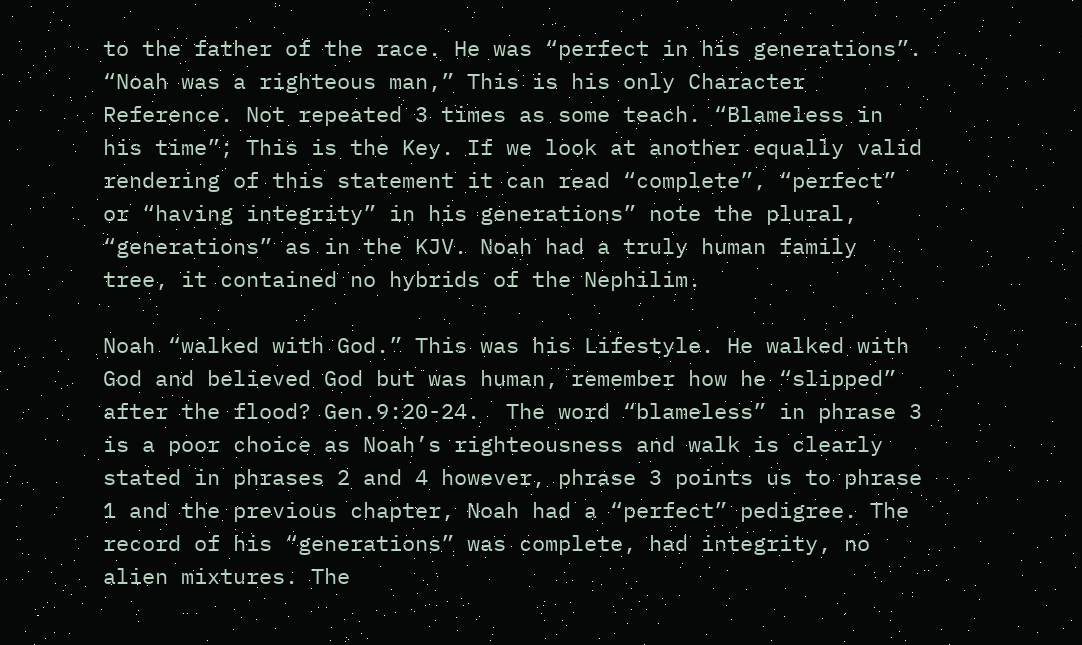to the father of the race. He was “perfect in his generations”. “Noah was a righteous man,” This is his only Character Reference. Not repeated 3 times as some teach. “Blameless in his time”; This is the Key. If we look at another equally valid rendering of this statement it can read “complete”, “perfect” or “having integrity” in his generations” note the plural, “generations” as in the KJV. Noah had a truly human family tree, it contained no hybrids of the Nephilim.

Noah “walked with God.” This was his Lifestyle. He walked with God and believed God but was human, remember how he “slipped” after the flood? Gen.9:20-24.  The word “blameless” in phrase 3 is a poor choice as Noah’s righteousness and walk is clearly stated in phrases 2 and 4 however, phrase 3 points us to phrase 1 and the previous chapter, Noah had a “perfect” pedigree. The record of his “generations” was complete, had integrity, no alien mixtures. The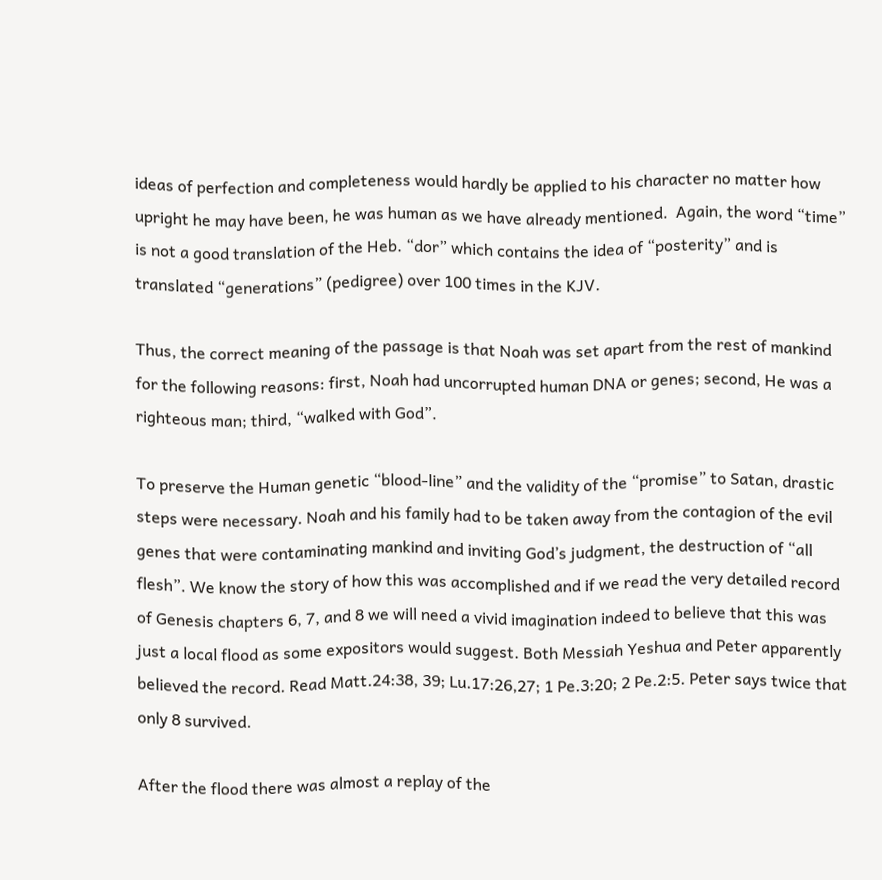ideas of perfection and completeness would hardly be applied to his character no matter how upright he may have been, he was human as we have already mentioned.  Again, the word “time” is not a good translation of the Heb. “dor” which contains the idea of “posterity” and is translated “generations” (pedigree) over 100 times in the KJV.

Thus, the correct meaning of the passage is that Noah was set apart from the rest of mankind for the following reasons: first, Noah had uncorrupted human DNA or genes; second, He was a righteous man; third, “walked with God”.

To preserve the Human genetic “blood-line” and the validity of the “promise” to Satan, drastic steps were necessary. Noah and his family had to be taken away from the contagion of the evil genes that were contaminating mankind and inviting God’s judgment, the destruction of “all flesh”. We know the story of how this was accomplished and if we read the very detailed record of Genesis chapters 6, 7, and 8 we will need a vivid imagination indeed to believe that this was just a local flood as some expositors would suggest. Both Messiah Yeshua and Peter apparently believed the record. Read Matt.24:38, 39; Lu.17:26,27; 1 Pe.3:20; 2 Pe.2:5. Peter says twice that only 8 survived.

After the flood there was almost a replay of the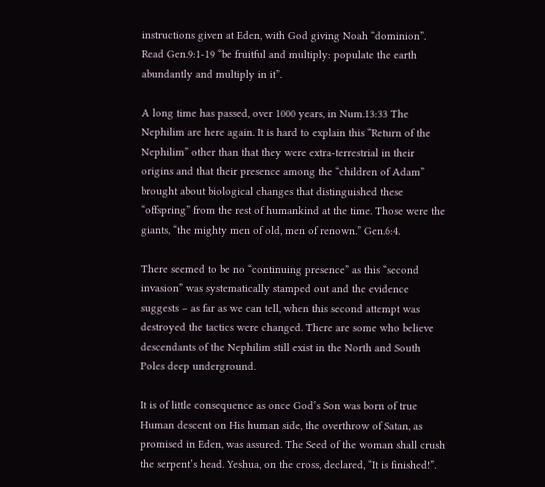instructions given at Eden, with God giving Noah “dominion”. Read Gen.9:1-19 “be fruitful and multiply: populate the earth abundantly and multiply in it”.

A long time has passed, over 1000 years, in Num.13:33 The Nephilim are here again. It is hard to explain this “Return of the Nephilim” other than that they were extra-terrestrial in their origins and that their presence among the “children of Adam” brought about biological changes that distinguished these “offspring” from the rest of humankind at the time. Those were the giants, “the mighty men of old, men of renown.” Gen.6:4.

There seemed to be no “continuing presence” as this “second invasion” was systematically stamped out and the evidence suggests – as far as we can tell, when this second attempt was destroyed the tactics were changed. There are some who believe descendants of the Nephilim still exist in the North and South Poles deep underground.

It is of little consequence as once God’s Son was born of true Human descent on His human side, the overthrow of Satan, as promised in Eden, was assured. The Seed of the woman shall crush the serpent’s head. Yeshua, on the cross, declared, “It is finished!”.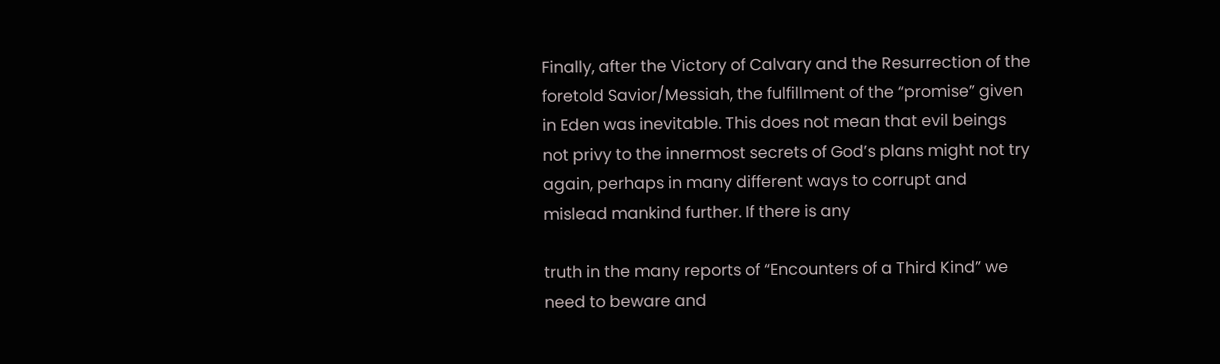Finally, after the Victory of Calvary and the Resurrection of the foretold Savior/Messiah, the fulfillment of the “promise” given in Eden was inevitable. This does not mean that evil beings not privy to the innermost secrets of God’s plans might not try again, perhaps in many different ways to corrupt and mislead mankind further. If there is any

truth in the many reports of “Encounters of a Third Kind” we need to beware and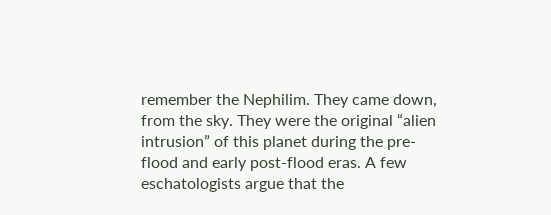remember the Nephilim. They came down, from the sky. They were the original “alien intrusion” of this planet during the pre-flood and early post-flood eras. A few eschatologists argue that the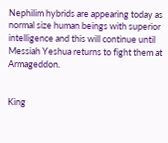Nephilim hybrids are appearing today as normal size human beings with superior intelligence and this will continue until Messiah Yeshua returns to fight them at Armageddon.


King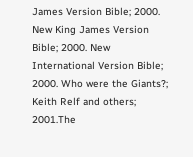James Version Bible; 2000. New King James Version Bible; 2000. New International Version Bible; 2000. Who were the Giants?;  Keith Relf and others; 2001.The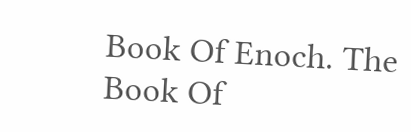Book Of Enoch. The Book Of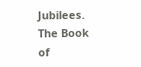Jubilees. The Book of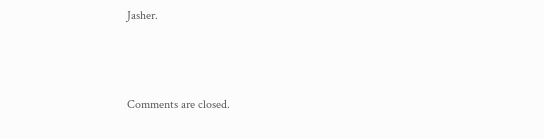Jasher.



Comments are closed.